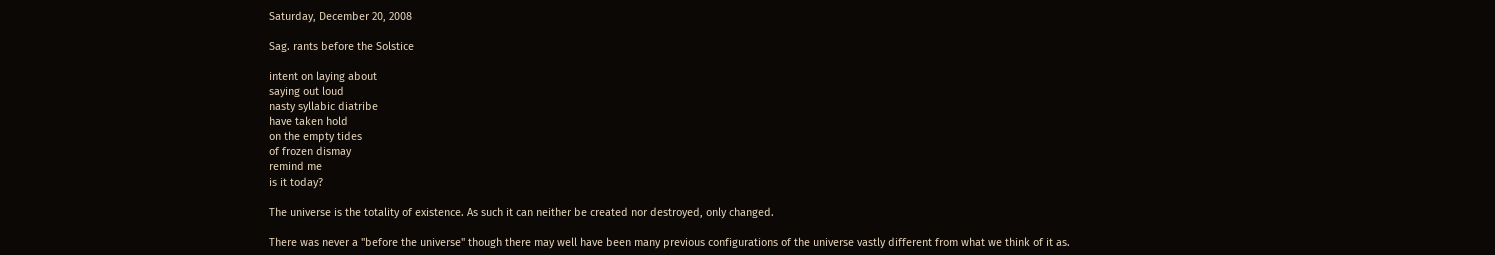Saturday, December 20, 2008

Sag. rants before the Solstice

intent on laying about
saying out loud
nasty syllabic diatribe
have taken hold
on the empty tides
of frozen dismay
remind me
is it today?

The universe is the totality of existence. As such it can neither be created nor destroyed, only changed.

There was never a "before the universe" though there may well have been many previous configurations of the universe vastly different from what we think of it as.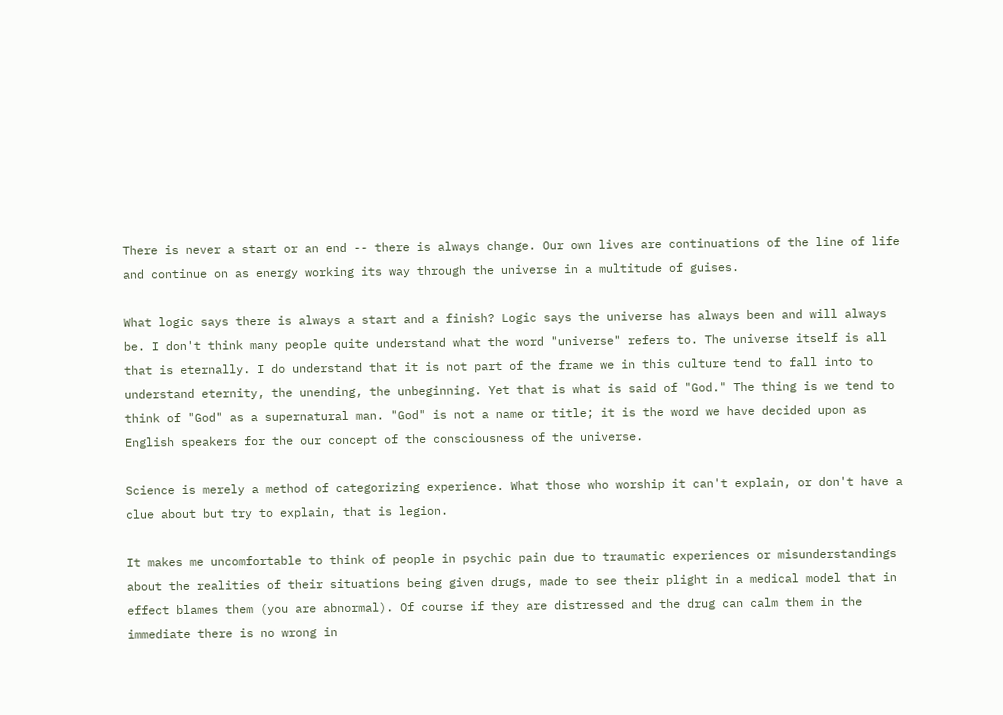There is never a start or an end -- there is always change. Our own lives are continuations of the line of life and continue on as energy working its way through the universe in a multitude of guises.

What logic says there is always a start and a finish? Logic says the universe has always been and will always be. I don't think many people quite understand what the word "universe" refers to. The universe itself is all that is eternally. I do understand that it is not part of the frame we in this culture tend to fall into to understand eternity, the unending, the unbeginning. Yet that is what is said of "God." The thing is we tend to think of "God" as a supernatural man. "God" is not a name or title; it is the word we have decided upon as English speakers for the our concept of the consciousness of the universe.

Science is merely a method of categorizing experience. What those who worship it can't explain, or don't have a clue about but try to explain, that is legion.

It makes me uncomfortable to think of people in psychic pain due to traumatic experiences or misunderstandings about the realities of their situations being given drugs, made to see their plight in a medical model that in effect blames them (you are abnormal). Of course if they are distressed and the drug can calm them in the immediate there is no wrong in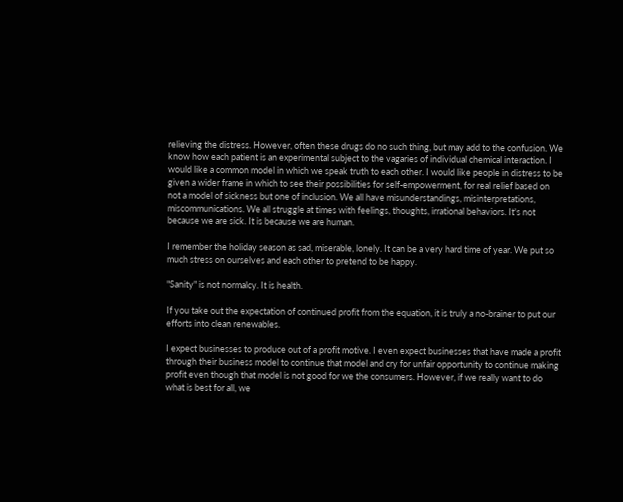relieving the distress. However, often these drugs do no such thing, but may add to the confusion. We know how each patient is an experimental subject to the vagaries of individual chemical interaction. I would like a common model in which we speak truth to each other. I would like people in distress to be given a wider frame in which to see their possibilities for self-empowerment, for real relief based on not a model of sickness but one of inclusion. We all have misunderstandings, misinterpretations, miscommunications. We all struggle at times with feelings, thoughts, irrational behaviors. It's not because we are sick. It is because we are human.

I remember the holiday season as sad, miserable, lonely. It can be a very hard time of year. We put so much stress on ourselves and each other to pretend to be happy.

"Sanity" is not normalcy. It is health.

If you take out the expectation of continued profit from the equation, it is truly a no-brainer to put our efforts into clean renewables.

I expect businesses to produce out of a profit motive. I even expect businesses that have made a profit through their business model to continue that model and cry for unfair opportunity to continue making profit even though that model is not good for we the consumers. However, if we really want to do what is best for all, we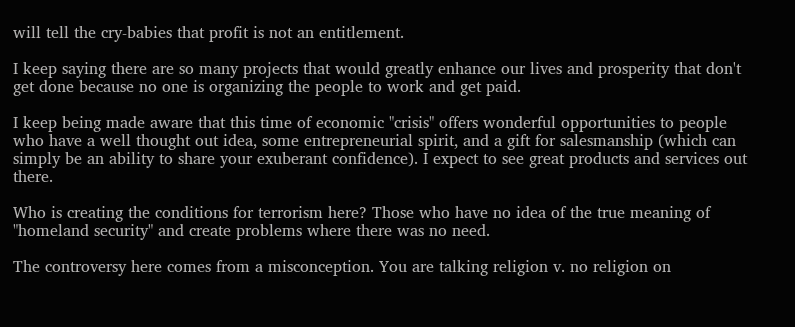will tell the cry-babies that profit is not an entitlement.

I keep saying there are so many projects that would greatly enhance our lives and prosperity that don't get done because no one is organizing the people to work and get paid.

I keep being made aware that this time of economic "crisis" offers wonderful opportunities to people who have a well thought out idea, some entrepreneurial spirit, and a gift for salesmanship (which can simply be an ability to share your exuberant confidence). I expect to see great products and services out there.

Who is creating the conditions for terrorism here? Those who have no idea of the true meaning of "homeland security" and create problems where there was no need.

The controversy here comes from a misconception. You are talking religion v. no religion on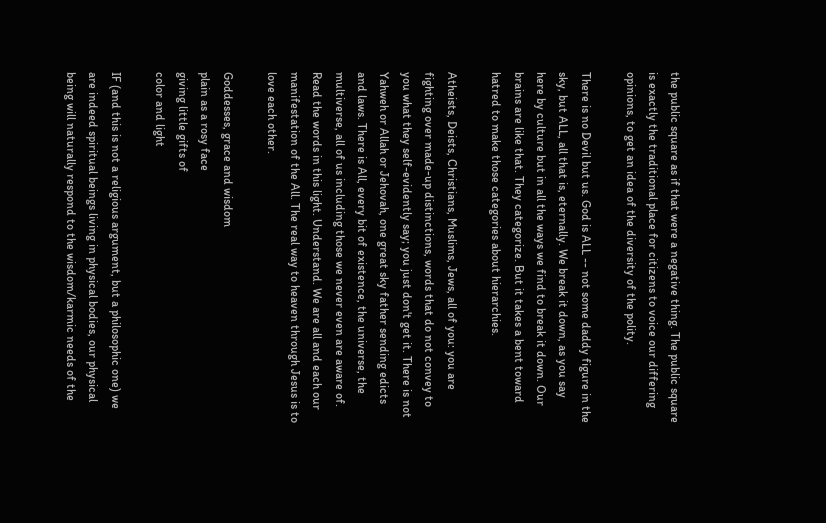the public square as if that were a negative thing. The public square is exactly the traditional place for citizens to voice our differing opinions, to get an idea of the diversity of the polity.

There is no Devil but us. God is ALL -- not some daddy figure in the sky, but ALL, all that is, eternally. We break it down, as you say here by culture but in all the ways we find to break it down. Our brains are like that. They categorize. But it takes a bent toward hatred to make those categories about hierarchies.

Atheists, Deists, Christians, Muslims, Jews, all of you: you are fighting over made-up distinctions, words that do not convey to you what they self-evidently say; you just don't get it. There is not Yahweh or Allah or Jehovah, one great sky father sending edicts and laws. There is All, every bit of existence, the universe, the multiverse, all of us including those we never even are aware of. Read the words in this light. Understand. We are all and each our manifestation of the All. The real way to heaven through Jesus is to love each other.

Goddesses, grace and wisdom
plain as a rosy face
giving little gifts of
color and light

IF (and this is not a religious argument, but a philosophic one) we are indeed spiritual beings living in physical bodies, our physical being will naturally respond to the wisdom/karmic needs of the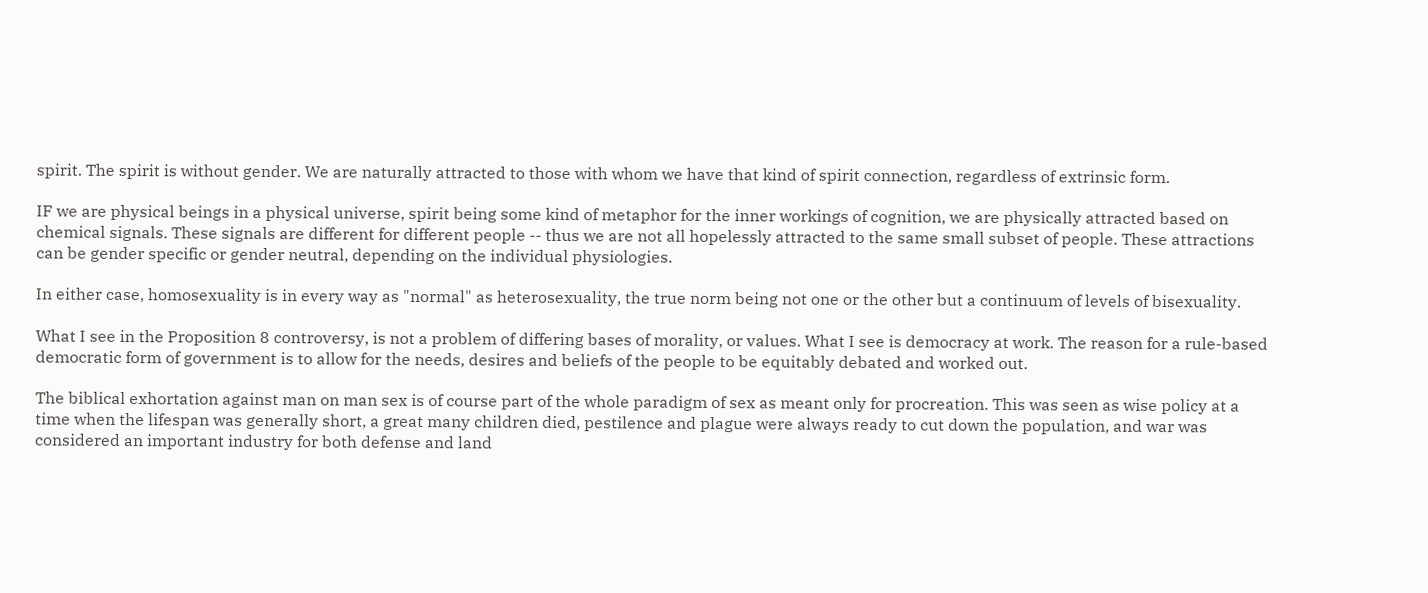spirit. The spirit is without gender. We are naturally attracted to those with whom we have that kind of spirit connection, regardless of extrinsic form.

IF we are physical beings in a physical universe, spirit being some kind of metaphor for the inner workings of cognition, we are physically attracted based on chemical signals. These signals are different for different people -- thus we are not all hopelessly attracted to the same small subset of people. These attractions can be gender specific or gender neutral, depending on the individual physiologies.

In either case, homosexuality is in every way as "normal" as heterosexuality, the true norm being not one or the other but a continuum of levels of bisexuality.

What I see in the Proposition 8 controversy, is not a problem of differing bases of morality, or values. What I see is democracy at work. The reason for a rule-based democratic form of government is to allow for the needs, desires and beliefs of the people to be equitably debated and worked out.

The biblical exhortation against man on man sex is of course part of the whole paradigm of sex as meant only for procreation. This was seen as wise policy at a time when the lifespan was generally short, a great many children died, pestilence and plague were always ready to cut down the population, and war was considered an important industry for both defense and land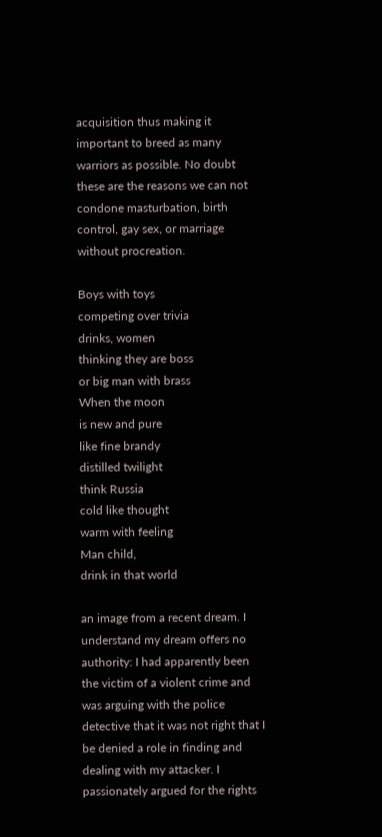acquisition thus making it important to breed as many warriors as possible. No doubt these are the reasons we can not condone masturbation, birth control, gay sex, or marriage without procreation.

Boys with toys
competing over trivia
drinks, women
thinking they are boss
or big man with brass
When the moon
is new and pure
like fine brandy
distilled twilight
think Russia
cold like thought
warm with feeling
Man child,
drink in that world

an image from a recent dream. I understand my dream offers no authority: I had apparently been the victim of a violent crime and was arguing with the police detective that it was not right that I be denied a role in finding and dealing with my attacker. I passionately argued for the rights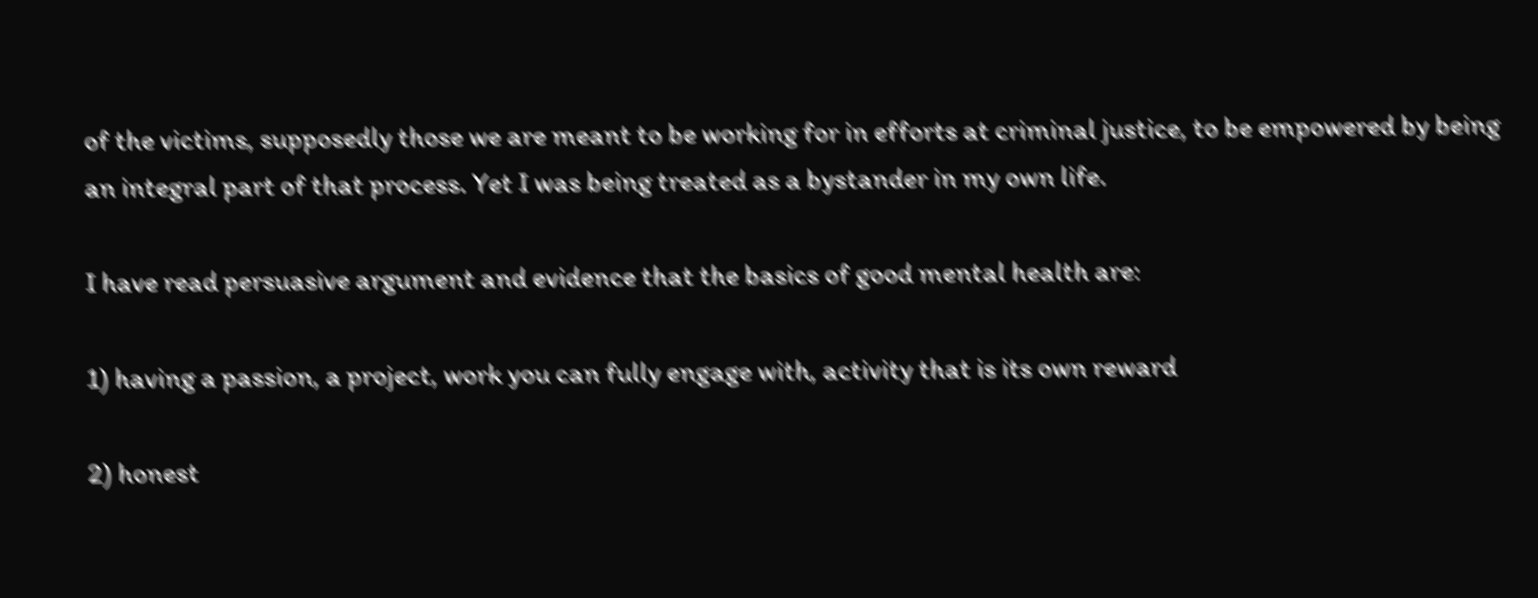of the victims, supposedly those we are meant to be working for in efforts at criminal justice, to be empowered by being an integral part of that process. Yet I was being treated as a bystander in my own life.

I have read persuasive argument and evidence that the basics of good mental health are:

1) having a passion, a project, work you can fully engage with, activity that is its own reward

2) honest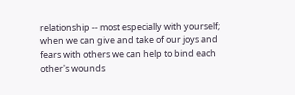relationship -- most especially with yourself; when we can give and take of our joys and fears with others we can help to bind each other's wounds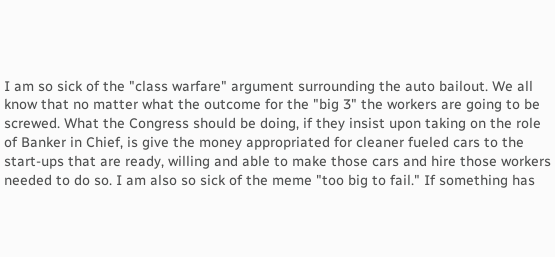I am so sick of the "class warfare" argument surrounding the auto bailout. We all know that no matter what the outcome for the "big 3" the workers are going to be screwed. What the Congress should be doing, if they insist upon taking on the role of Banker in Chief, is give the money appropriated for cleaner fueled cars to the start-ups that are ready, willing and able to make those cars and hire those workers needed to do so. I am also so sick of the meme "too big to fail." If something has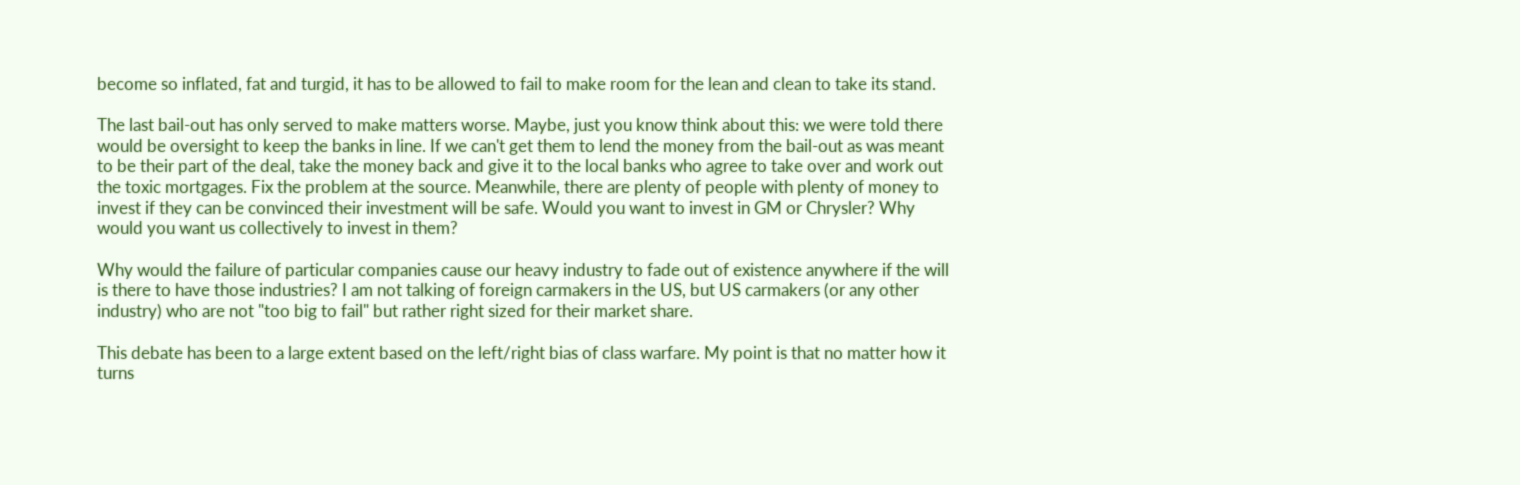become so inflated, fat and turgid, it has to be allowed to fail to make room for the lean and clean to take its stand.

The last bail-out has only served to make matters worse. Maybe, just you know think about this: we were told there would be oversight to keep the banks in line. If we can't get them to lend the money from the bail-out as was meant to be their part of the deal, take the money back and give it to the local banks who agree to take over and work out the toxic mortgages. Fix the problem at the source. Meanwhile, there are plenty of people with plenty of money to invest if they can be convinced their investment will be safe. Would you want to invest in GM or Chrysler? Why would you want us collectively to invest in them?

Why would the failure of particular companies cause our heavy industry to fade out of existence anywhere if the will is there to have those industries? I am not talking of foreign carmakers in the US, but US carmakers (or any other industry) who are not "too big to fail" but rather right sized for their market share.

This debate has been to a large extent based on the left/right bias of class warfare. My point is that no matter how it turns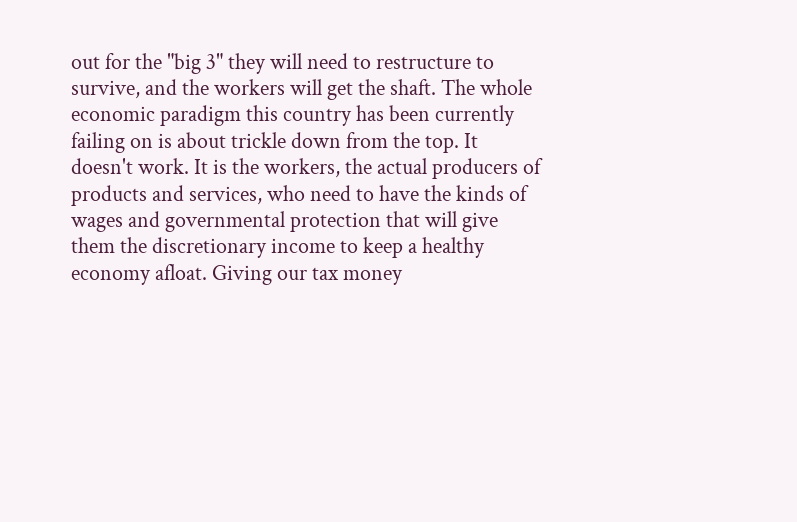out for the "big 3" they will need to restructure to survive, and the workers will get the shaft. The whole economic paradigm this country has been currently failing on is about trickle down from the top. It doesn't work. It is the workers, the actual producers of products and services, who need to have the kinds of wages and governmental protection that will give them the discretionary income to keep a healthy economy afloat. Giving our tax money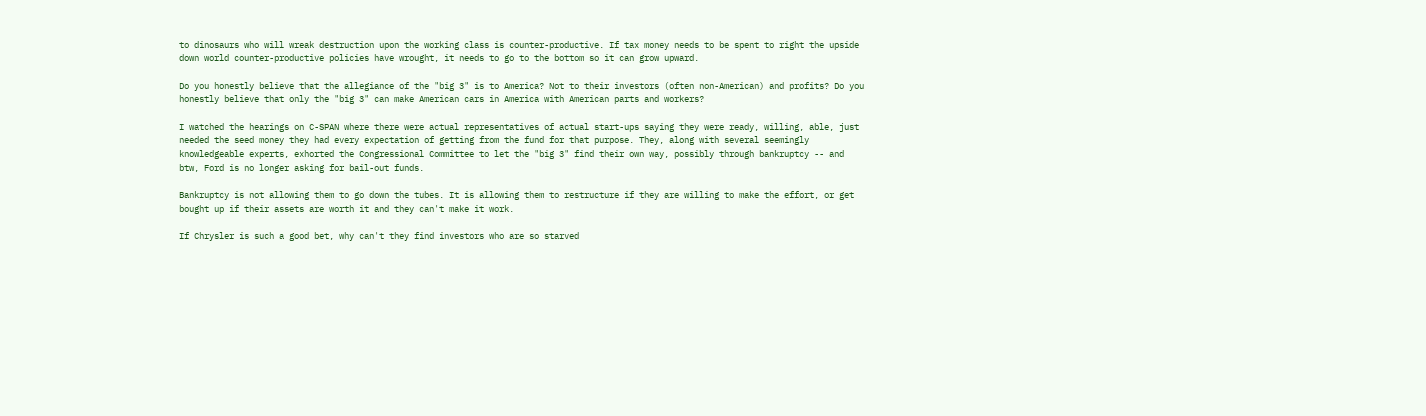to dinosaurs who will wreak destruction upon the working class is counter-productive. If tax money needs to be spent to right the upside down world counter-productive policies have wrought, it needs to go to the bottom so it can grow upward.

Do you honestly believe that the allegiance of the "big 3" is to America? Not to their investors (often non-American) and profits? Do you honestly believe that only the "big 3" can make American cars in America with American parts and workers?

I watched the hearings on C-SPAN where there were actual representatives of actual start-ups saying they were ready, willing, able, just needed the seed money they had every expectation of getting from the fund for that purpose. They, along with several seemingly knowledgeable experts, exhorted the Congressional Committee to let the "big 3" find their own way, possibly through bankruptcy -- and btw, Ford is no longer asking for bail-out funds.

Bankruptcy is not allowing them to go down the tubes. It is allowing them to restructure if they are willing to make the effort, or get bought up if their assets are worth it and they can't make it work.

If Chrysler is such a good bet, why can't they find investors who are so starved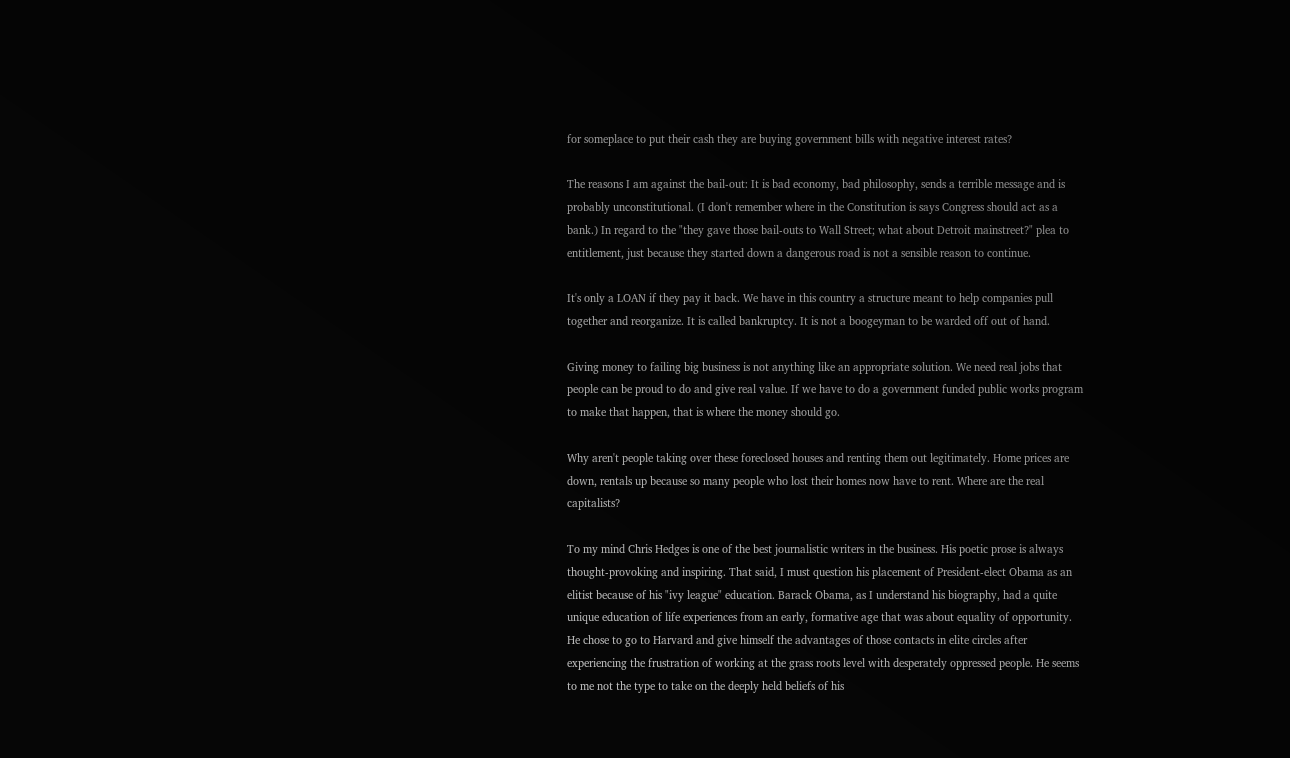for someplace to put their cash they are buying government bills with negative interest rates?

The reasons I am against the bail-out: It is bad economy, bad philosophy, sends a terrible message and is probably unconstitutional. (I don't remember where in the Constitution is says Congress should act as a bank.) In regard to the "they gave those bail-outs to Wall Street; what about Detroit mainstreet?" plea to entitlement, just because they started down a dangerous road is not a sensible reason to continue.

It's only a LOAN if they pay it back. We have in this country a structure meant to help companies pull together and reorganize. It is called bankruptcy. It is not a boogeyman to be warded off out of hand.

Giving money to failing big business is not anything like an appropriate solution. We need real jobs that people can be proud to do and give real value. If we have to do a government funded public works program to make that happen, that is where the money should go.

Why aren't people taking over these foreclosed houses and renting them out legitimately. Home prices are down, rentals up because so many people who lost their homes now have to rent. Where are the real capitalists?

To my mind Chris Hedges is one of the best journalistic writers in the business. His poetic prose is always thought-provoking and inspiring. That said, I must question his placement of President-elect Obama as an elitist because of his "ivy league" education. Barack Obama, as I understand his biography, had a quite unique education of life experiences from an early, formative age that was about equality of opportunity. He chose to go to Harvard and give himself the advantages of those contacts in elite circles after experiencing the frustration of working at the grass roots level with desperately oppressed people. He seems to me not the type to take on the deeply held beliefs of his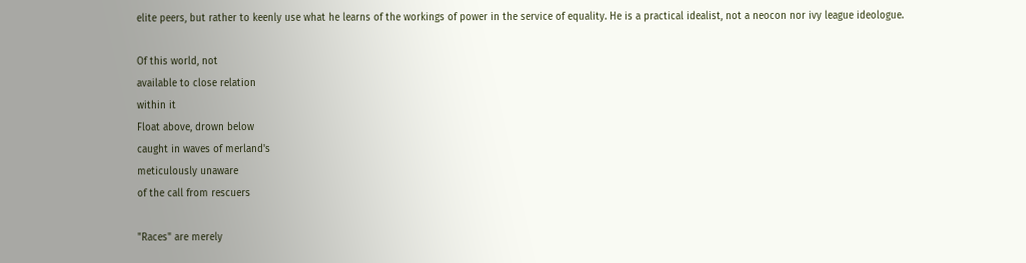elite peers, but rather to keenly use what he learns of the workings of power in the service of equality. He is a practical idealist, not a neocon nor ivy league ideologue.

Of this world, not
available to close relation
within it
Float above, drown below
caught in waves of merland's
meticulously unaware
of the call from rescuers

"Races" are merely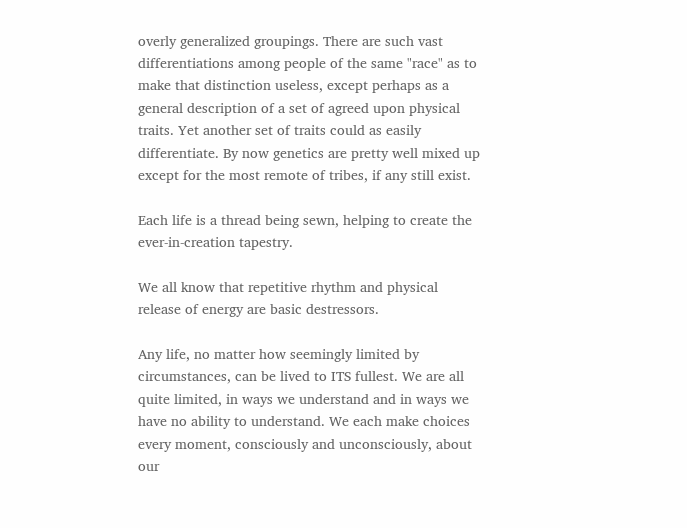overly generalized groupings. There are such vast differentiations among people of the same "race" as to make that distinction useless, except perhaps as a general description of a set of agreed upon physical traits. Yet another set of traits could as easily differentiate. By now genetics are pretty well mixed up except for the most remote of tribes, if any still exist.

Each life is a thread being sewn, helping to create the ever-in-creation tapestry.

We all know that repetitive rhythm and physical release of energy are basic destressors.

Any life, no matter how seemingly limited by circumstances, can be lived to ITS fullest. We are all quite limited, in ways we understand and in ways we have no ability to understand. We each make choices every moment, consciously and unconsciously, about our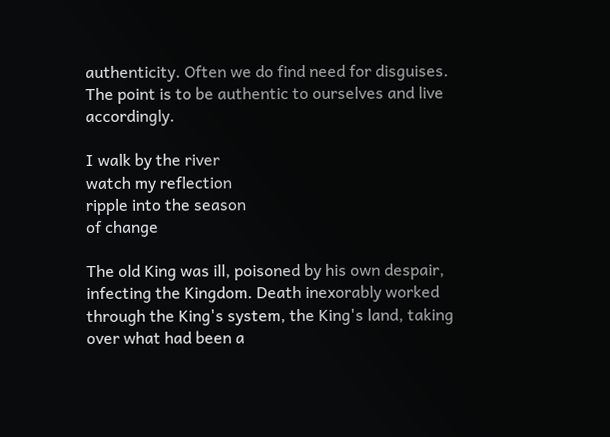authenticity. Often we do find need for disguises. The point is to be authentic to ourselves and live accordingly.

I walk by the river
watch my reflection
ripple into the season
of change

The old King was ill, poisoned by his own despair, infecting the Kingdom. Death inexorably worked through the King's system, the King's land, taking over what had been a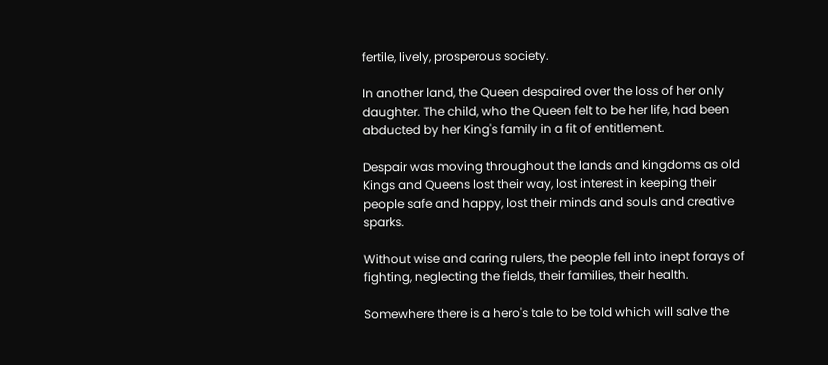fertile, lively, prosperous society.

In another land, the Queen despaired over the loss of her only daughter. The child, who the Queen felt to be her life, had been abducted by her King's family in a fit of entitlement.

Despair was moving throughout the lands and kingdoms as old Kings and Queens lost their way, lost interest in keeping their people safe and happy, lost their minds and souls and creative sparks.

Without wise and caring rulers, the people fell into inept forays of fighting, neglecting the fields, their families, their health.

Somewhere there is a hero's tale to be told which will salve the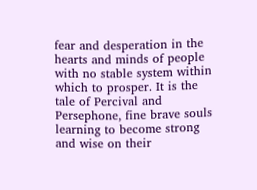fear and desperation in the hearts and minds of people with no stable system within which to prosper. It is the tale of Percival and Persephone, fine brave souls learning to become strong and wise on their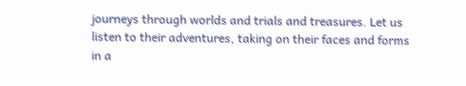journeys through worlds and trials and treasures. Let us listen to their adventures, taking on their faces and forms in a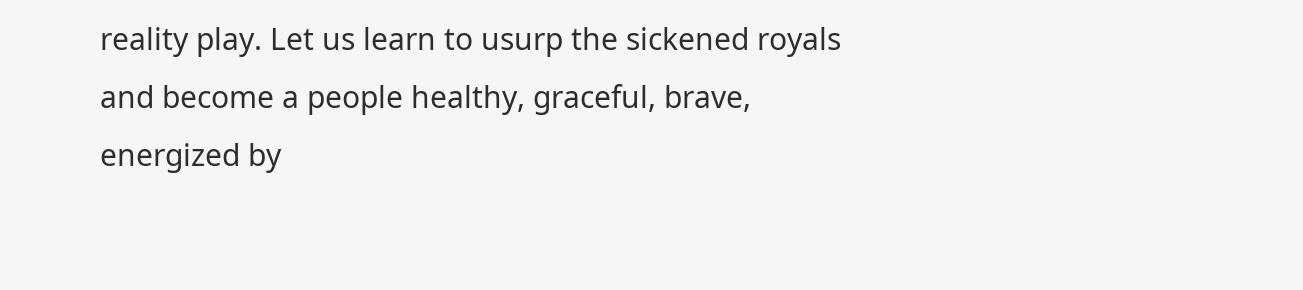reality play. Let us learn to usurp the sickened royals and become a people healthy, graceful, brave, energized by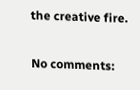the creative fire.

No comments: